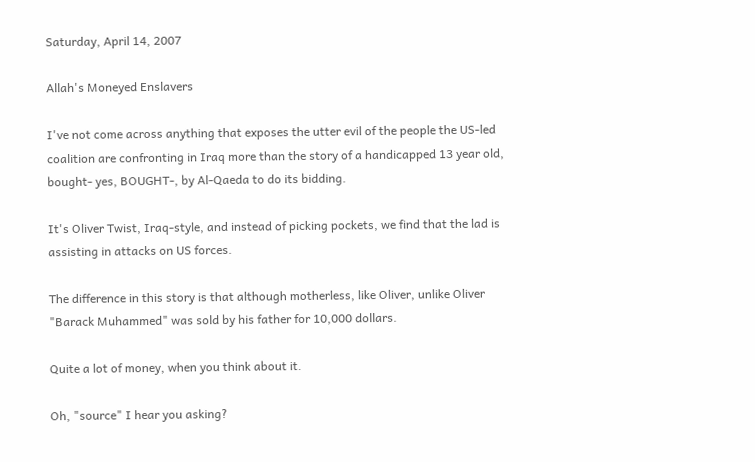Saturday, April 14, 2007

Allah's Moneyed Enslavers

I've not come across anything that exposes the utter evil of the people the US-led coalition are confronting in Iraq more than the story of a handicapped 13 year old, bought- yes, BOUGHT-, by Al-Qaeda to do its bidding.

It's Oliver Twist, Iraq-style, and instead of picking pockets, we find that the lad is assisting in attacks on US forces.

The difference in this story is that although motherless, like Oliver, unlike Oliver "Barack Muhammed" was sold by his father for 10,000 dollars.

Quite a lot of money, when you think about it.

Oh, "source" I hear you asking?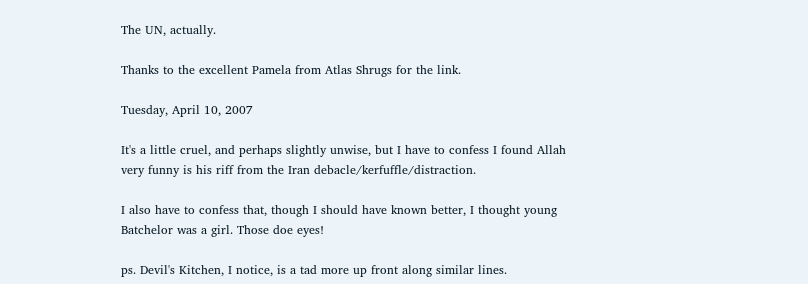The UN, actually.

Thanks to the excellent Pamela from Atlas Shrugs for the link.

Tuesday, April 10, 2007

It's a little cruel, and perhaps slightly unwise, but I have to confess I found Allah very funny is his riff from the Iran debacle/kerfuffle/distraction.

I also have to confess that, though I should have known better, I thought young Batchelor was a girl. Those doe eyes!

ps. Devil's Kitchen, I notice, is a tad more up front along similar lines.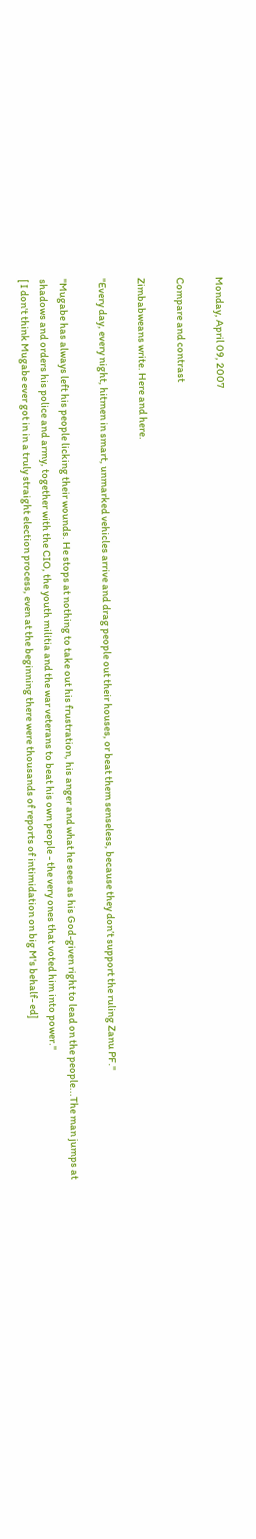Monday, April 09, 2007

Compare and contrast

Zimbabweans write. Here and here.

"Every day, every night, hitmen in smart, unmarked vehicles arrive and drag people out their houses, or beat them senseless, because they don’t support the ruling Zanu PF."

"Mugabe has always left his people licking their wounds. He stops at nothing to take out his frustration, his anger and what he sees as his God-given right to lead on the people...The man jumps at shadows and orders his police and army, together with the CIO, the youth militia and the war veterans to beat his own people - the very ones that voted him into power."
[ I don't think Mugabe ever got in in a truly straight election process, even at the beginning there were thousands of reports of intimidation on big M's behalf- ed]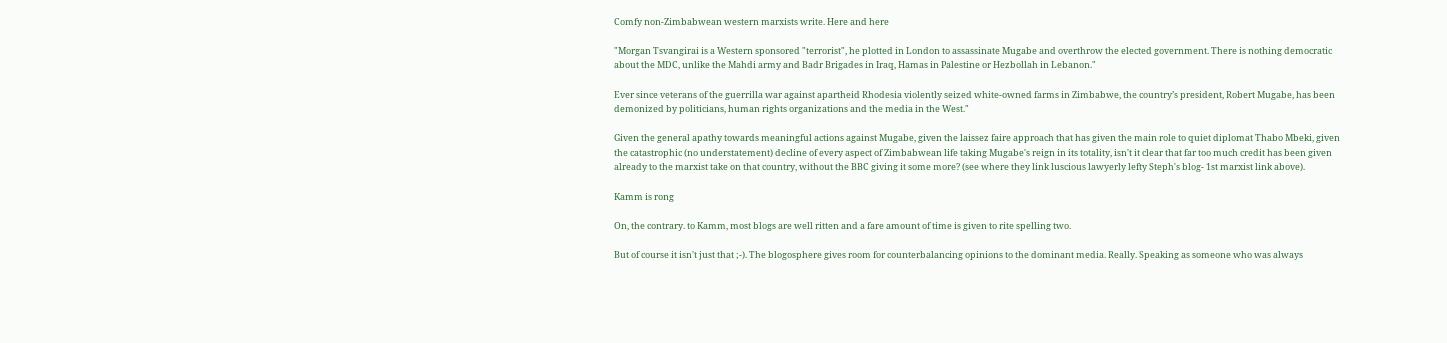Comfy non-Zimbabwean western marxists write. Here and here

"Morgan Tsvangirai is a Western sponsored "terrorist", he plotted in London to assassinate Mugabe and overthrow the elected government. There is nothing democratic about the MDC, unlike the Mahdi army and Badr Brigades in Iraq, Hamas in Palestine or Hezbollah in Lebanon."

Ever since veterans of the guerrilla war against apartheid Rhodesia violently seized white-owned farms in Zimbabwe, the country’s president, Robert Mugabe, has been demonized by politicians, human rights organizations and the media in the West."

Given the general apathy towards meaningful actions against Mugabe, given the laissez faire approach that has given the main role to quiet diplomat Thabo Mbeki, given the catastrophic (no understatement) decline of every aspect of Zimbabwean life taking Mugabe's reign in its totality, isn't it clear that far too much credit has been given already to the marxist take on that country, without the BBC giving it some more? (see where they link luscious lawyerly lefty Steph's blog- 1st marxist link above).

Kamm is rong

On, the contrary. to Kamm, most blogs are well ritten and a fare amount of time is given to rite spelling two.

But of course it isn't just that ;-). The blogosphere gives room for counterbalancing opinions to the dominant media. Really. Speaking as someone who was always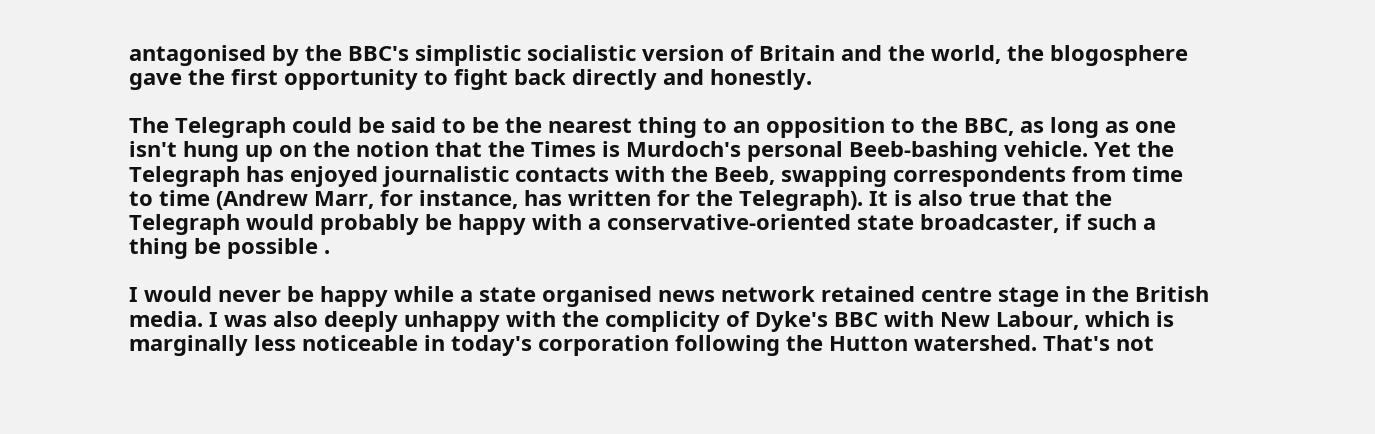antagonised by the BBC's simplistic socialistic version of Britain and the world, the blogosphere gave the first opportunity to fight back directly and honestly.

The Telegraph could be said to be the nearest thing to an opposition to the BBC, as long as one isn't hung up on the notion that the Times is Murdoch's personal Beeb-bashing vehicle. Yet the Telegraph has enjoyed journalistic contacts with the Beeb, swapping correspondents from time to time (Andrew Marr, for instance, has written for the Telegraph). It is also true that the Telegraph would probably be happy with a conservative-oriented state broadcaster, if such a thing be possible .

I would never be happy while a state organised news network retained centre stage in the British media. I was also deeply unhappy with the complicity of Dyke's BBC with New Labour, which is marginally less noticeable in today's corporation following the Hutton watershed. That's not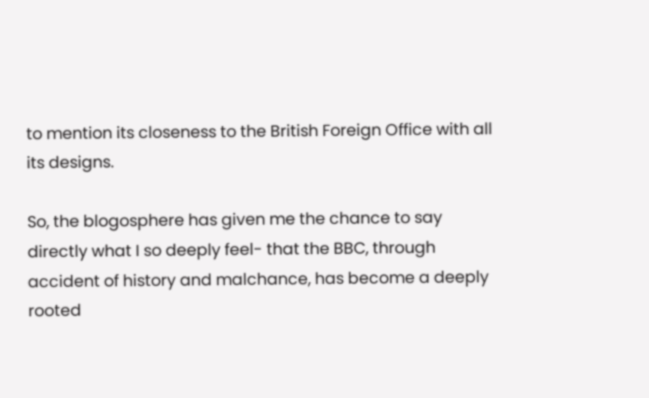to mention its closeness to the British Foreign Office with all its designs.

So, the blogosphere has given me the chance to say directly what I so deeply feel- that the BBC, through accident of history and malchance, has become a deeply rooted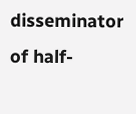disseminator of half-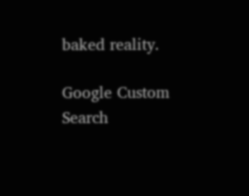baked reality.

Google Custom Search